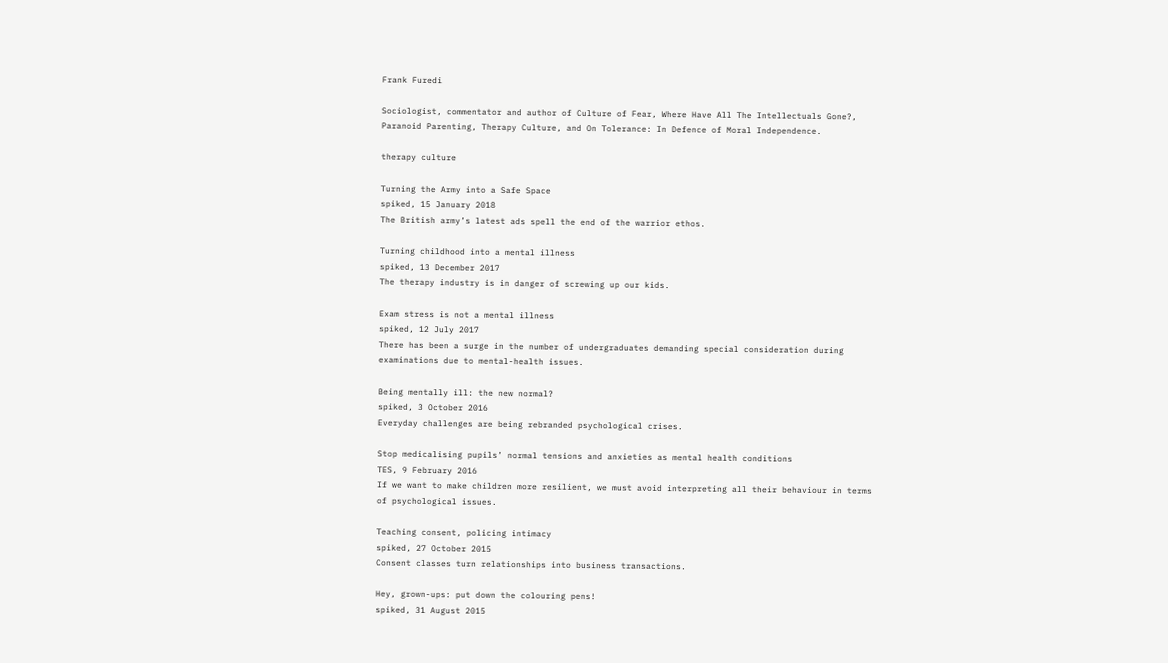Frank Furedi

Sociologist, commentator and author of Culture of Fear, Where Have All The Intellectuals Gone?, Paranoid Parenting, Therapy Culture, and On Tolerance: In Defence of Moral Independence.

therapy culture

Turning the Army into a Safe Space
spiked, 15 January 2018
The British army’s latest ads spell the end of the warrior ethos.

Turning childhood into a mental illness
spiked, 13 December 2017
The therapy industry is in danger of screwing up our kids.

Exam stress is not a mental illness
spiked, 12 July 2017
There has been a surge in the number of undergraduates demanding special consideration during examinations due to mental-health issues.

Being mentally ill: the new normal?
spiked, 3 October 2016
Everyday challenges are being rebranded psychological crises.

Stop medicalising pupils’ normal tensions and anxieties as mental health conditions
TES, 9 February 2016
If we want to make children more resilient, we must avoid interpreting all their behaviour in terms of psychological issues.

Teaching consent, policing intimacy
spiked, 27 October 2015
Consent classes turn relationships into business transactions.

Hey, grown-ups: put down the colouring pens!
spiked, 31 August 2015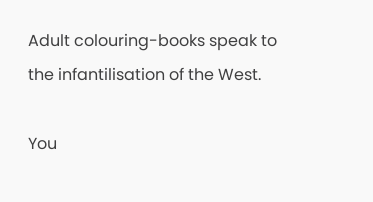Adult colouring-books speak to the infantilisation of the West.

You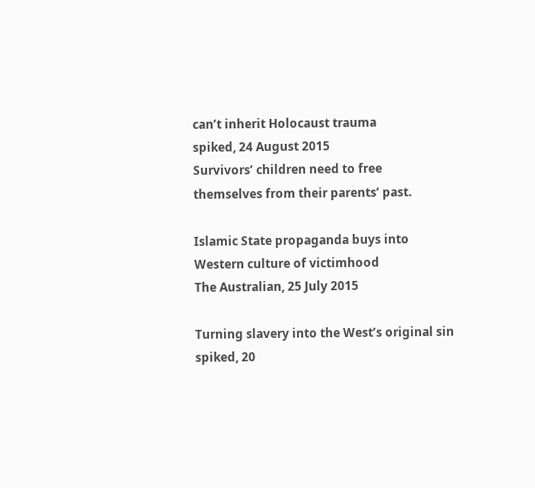can’t inherit Holocaust trauma
spiked, 24 August 2015
Survivors’ children need to free themselves from their parents’ past.

Islamic State propaganda buys into Western culture of victimhood
The Australian, 25 July 2015

Turning slavery into the West’s original sin
spiked, 20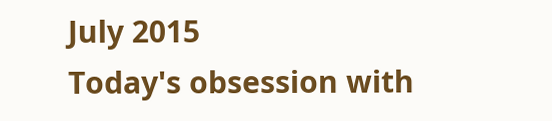July 2015
Today's obsession with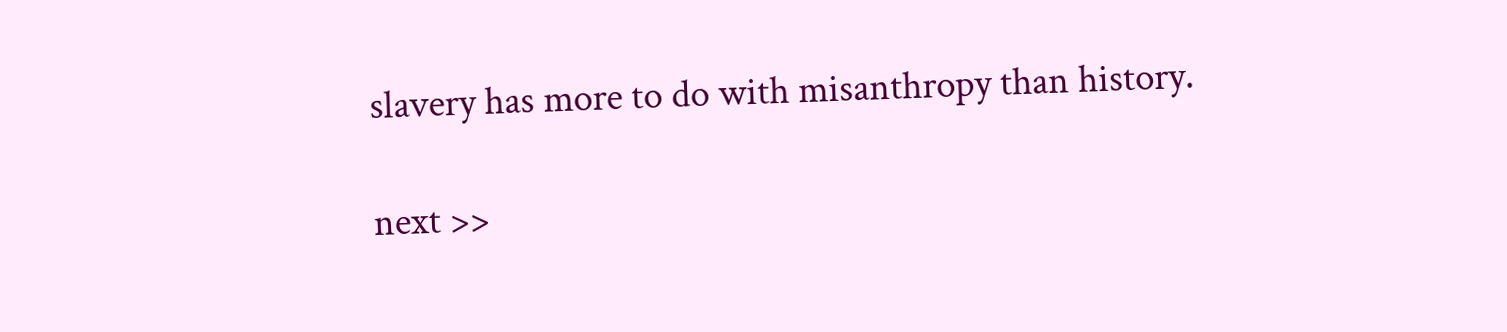slavery has more to do with misanthropy than history.

next >>